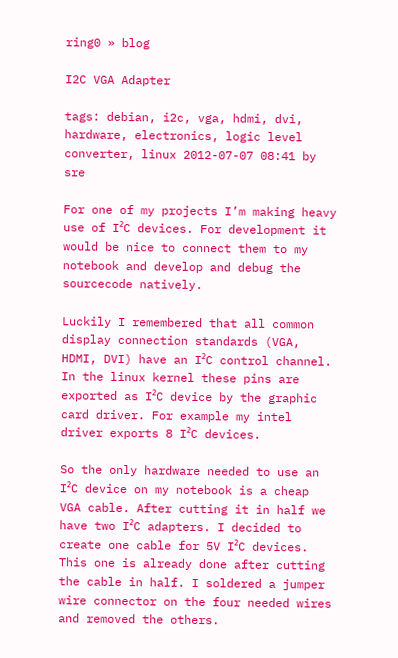ring0 » blog

I2C VGA Adapter

tags: debian, i2c, vga, hdmi, dvi, hardware, electronics, logic level converter, linux 2012-07-07 08:41 by sre

For one of my projects I’m making heavy use of I²C devices. For development it would be nice to connect them to my notebook and develop and debug the sourcecode natively.

Luckily I remembered that all common display connection standards (VGA, HDMI, DVI) have an I²C control channel. In the linux kernel these pins are exported as I²C device by the graphic card driver. For example my intel driver exports 8 I²C devices.

So the only hardware needed to use an I²C device on my notebook is a cheap VGA cable. After cutting it in half we have two I²C adapters. I decided to create one cable for 5V I²C devices. This one is already done after cutting the cable in half. I soldered a jumper wire connector on the four needed wires and removed the others.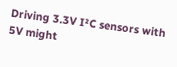Driving 3.3V I²C sensors with 5V might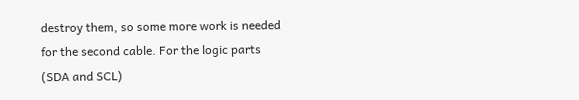destroy them, so some more work is needed for the second cable. For the logic parts (SDA and SCL)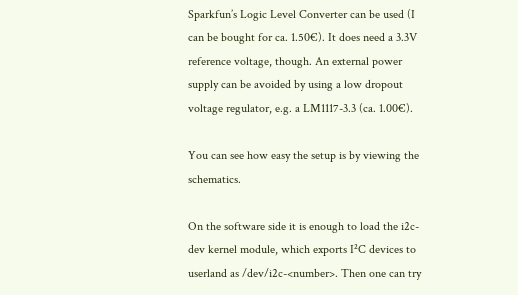Sparkfun’s Logic Level Converter can be used (I can be bought for ca. 1.50€). It does need a 3.3V reference voltage, though. An external power supply can be avoided by using a low dropout voltage regulator, e.g. a LM1117-3.3 (ca. 1.00€).

You can see how easy the setup is by viewing the schematics.

On the software side it is enough to load the i2c-dev kernel module, which exports I²C devices to userland as /dev/i2c-<number>. Then one can try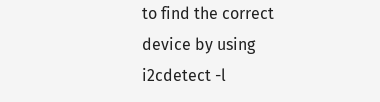to find the correct device by using i2cdetect -l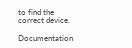to find the correct device.

Documentation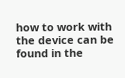how to work with the device can be found in the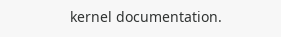kernel documentation.